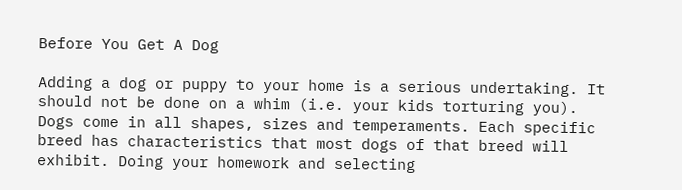Before You Get A Dog

Adding a dog or puppy to your home is a serious undertaking. It should not be done on a whim (i.e. your kids torturing you). Dogs come in all shapes, sizes and temperaments. Each specific breed has characteristics that most dogs of that breed will exhibit. Doing your homework and selecting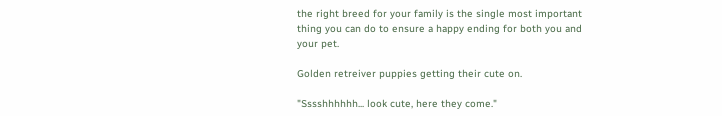the right breed for your family is the single most important thing you can do to ensure a happy ending for both you and your pet.

Golden retreiver puppies getting their cute on.

"Sssshhhhhh... look cute, here they come."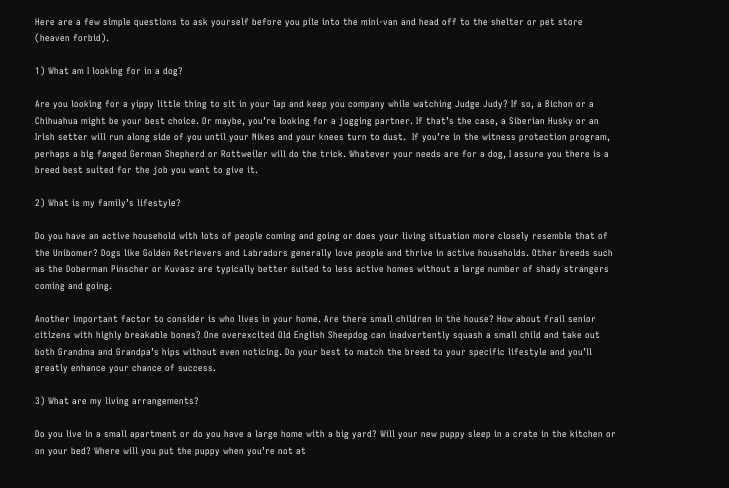Here are a few simple questions to ask yourself before you pile into the mini-van and head off to the shelter or pet store (heaven forbid).

1) What am I looking for in a dog?

Are you looking for a yippy little thing to sit in your lap and keep you company while watching Judge Judy? If so, a Bichon or a Chihuahua might be your best choice. Or maybe, you’re looking for a jogging partner. If that’s the case, a Siberian Husky or an Irish setter will run along side of you until your Nikes and your knees turn to dust.  If you’re in the witness protection program, perhaps a big fanged German Shepherd or Rottweiler will do the trick. Whatever your needs are for a dog, I assure you there is a breed best suited for the job you want to give it.

2) What is my family’s lifestyle?

Do you have an active household with lots of people coming and going or does your living situation more closely resemble that of the Unibomer? Dogs like Golden Retrievers and Labradors generally love people and thrive in active households. Other breeds such as the Doberman Pinscher or Kuvasz are typically better suited to less active homes without a large number of shady strangers coming and going.

Another important factor to consider is who lives in your home. Are there small children in the house? How about frail senior citizens with highly breakable bones? One overexcited Old English Sheepdog can inadvertently squash a small child and take out both Grandma and Grandpa’s hips without even noticing. Do your best to match the breed to your specific lifestyle and you’ll greatly enhance your chance of success.

3) What are my living arrangements?

Do you live in a small apartment or do you have a large home with a big yard? Will your new puppy sleep in a crate in the kitchen or on your bed? Where will you put the puppy when you’re not at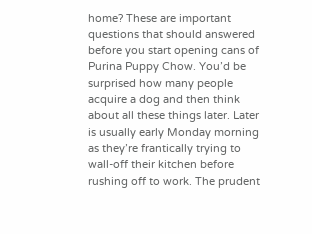home? These are important questions that should answered before you start opening cans of Purina Puppy Chow. You’d be surprised how many people acquire a dog and then think about all these things later. Later is usually early Monday morning as they’re frantically trying to wall-off their kitchen before rushing off to work. The prudent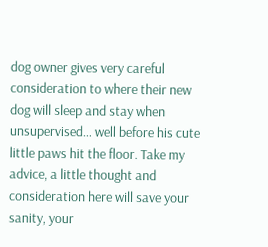dog owner gives very careful consideration to where their new dog will sleep and stay when unsupervised… well before his cute little paws hit the floor. Take my advice, a little thought and consideration here will save your sanity, your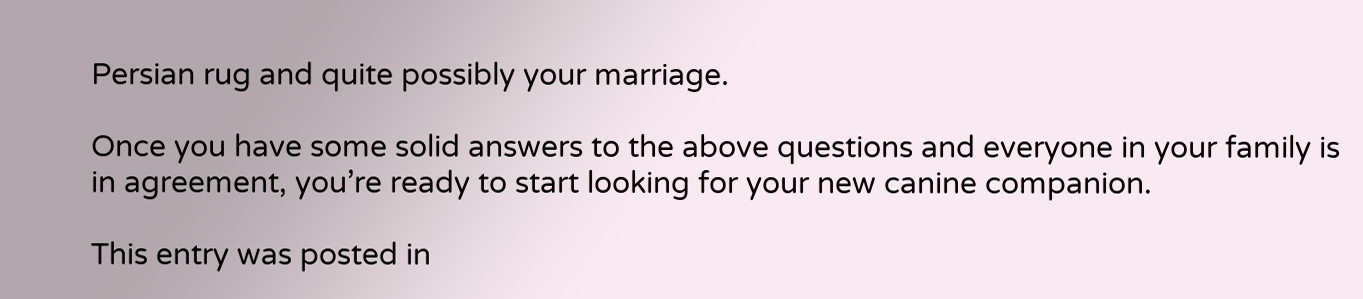Persian rug and quite possibly your marriage.

Once you have some solid answers to the above questions and everyone in your family is in agreement, you’re ready to start looking for your new canine companion.

This entry was posted in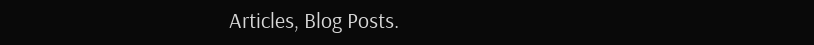Articles, Blog Posts.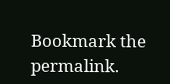Bookmark the permalink.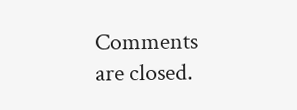Comments are closed.